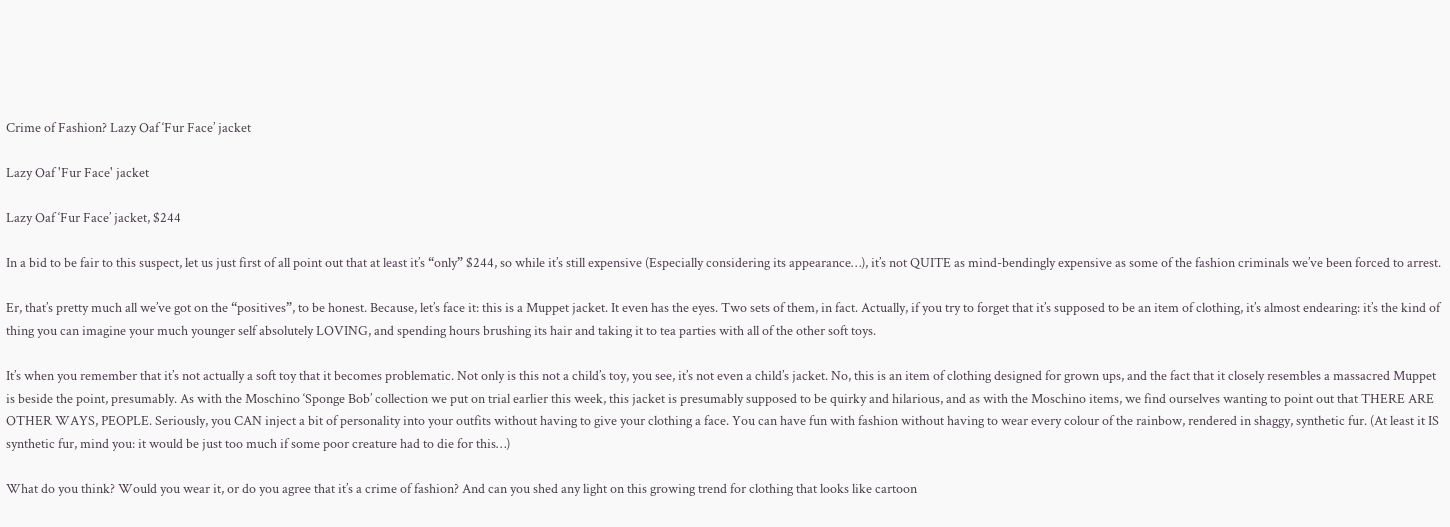Crime of Fashion? Lazy Oaf ‘Fur Face’ jacket

Lazy Oaf 'Fur Face' jacket

Lazy Oaf ‘Fur Face’ jacket, $244

In a bid to be fair to this suspect, let us just first of all point out that at least it’s “only” $244, so while it’s still expensive (Especially considering its appearance…), it’s not QUITE as mind-bendingly expensive as some of the fashion criminals we’ve been forced to arrest.

Er, that’s pretty much all we’ve got on the “positives”, to be honest. Because, let’s face it: this is a Muppet jacket. It even has the eyes. Two sets of them, in fact. Actually, if you try to forget that it’s supposed to be an item of clothing, it’s almost endearing: it’s the kind of thing you can imagine your much younger self absolutely LOVING, and spending hours brushing its hair and taking it to tea parties with all of the other soft toys.

It’s when you remember that it’s not actually a soft toy that it becomes problematic. Not only is this not a child’s toy, you see, it’s not even a child’s jacket. No, this is an item of clothing designed for grown ups, and the fact that it closely resembles a massacred Muppet is beside the point, presumably. As with the Moschino ‘Sponge Bob’ collection we put on trial earlier this week, this jacket is presumably supposed to be quirky and hilarious, and as with the Moschino items, we find ourselves wanting to point out that THERE ARE OTHER WAYS, PEOPLE. Seriously, you CAN inject a bit of personality into your outfits without having to give your clothing a face. You can have fun with fashion without having to wear every colour of the rainbow, rendered in shaggy, synthetic fur. (At least it IS synthetic fur, mind you: it would be just too much if some poor creature had to die for this…)

What do you think? Would you wear it, or do you agree that it’s a crime of fashion? And can you shed any light on this growing trend for clothing that looks like cartoon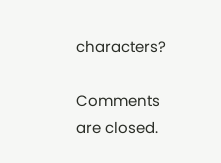characters?

Comments are closed.